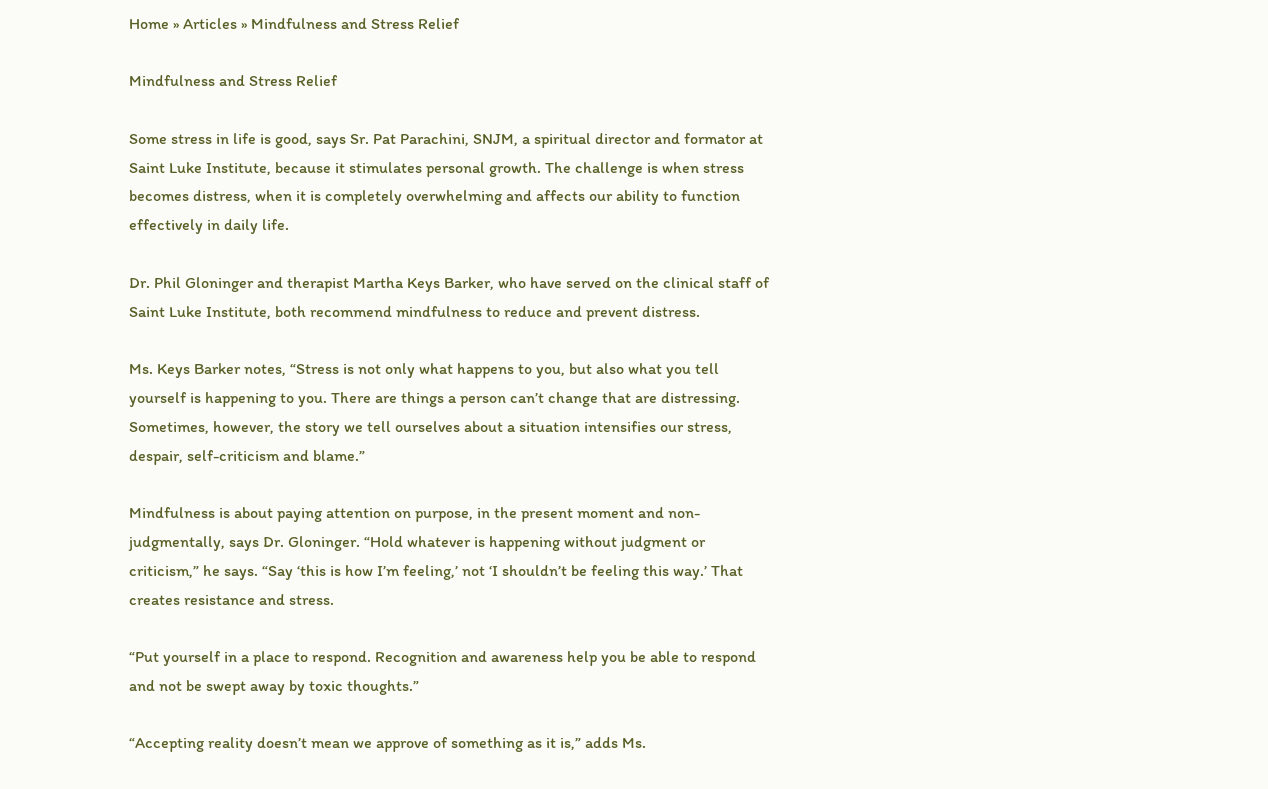Home » Articles » Mindfulness and Stress Relief

Mindfulness and Stress Relief

Some stress in life is good, says Sr. Pat Parachini, SNJM, a spiritual director and formator at Saint Luke Institute, because it stimulates personal growth. The challenge is when stress becomes distress, when it is completely overwhelming and affects our ability to function effectively in daily life.

Dr. Phil Gloninger and therapist Martha Keys Barker, who have served on the clinical staff of Saint Luke Institute, both recommend mindfulness to reduce and prevent distress.

Ms. Keys Barker notes, “Stress is not only what happens to you, but also what you tell yourself is happening to you. There are things a person can’t change that are distressing. Sometimes, however, the story we tell ourselves about a situation intensifies our stress, despair, self-criticism and blame.”

Mindfulness is about paying attention on purpose, in the present moment and non-judgmentally, says Dr. Gloninger. “Hold whatever is happening without judgment or criticism,” he says. “Say ‘this is how I’m feeling,’ not ‘I shouldn’t be feeling this way.’ That creates resistance and stress.

“Put yourself in a place to respond. Recognition and awareness help you be able to respond and not be swept away by toxic thoughts.”

“Accepting reality doesn’t mean we approve of something as it is,” adds Ms.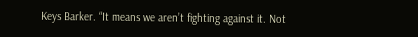Keys Barker. “It means we aren’t fighting against it. Not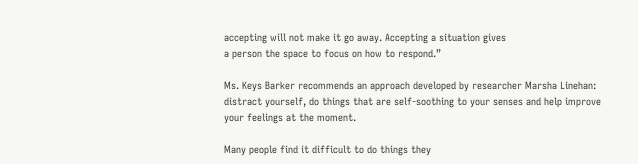accepting will not make it go away. Accepting a situation gives
a person the space to focus on how to respond.”

Ms. Keys Barker recommends an approach developed by researcher Marsha Linehan: distract yourself, do things that are self-soothing to your senses and help improve your feelings at the moment.

Many people find it difficult to do things they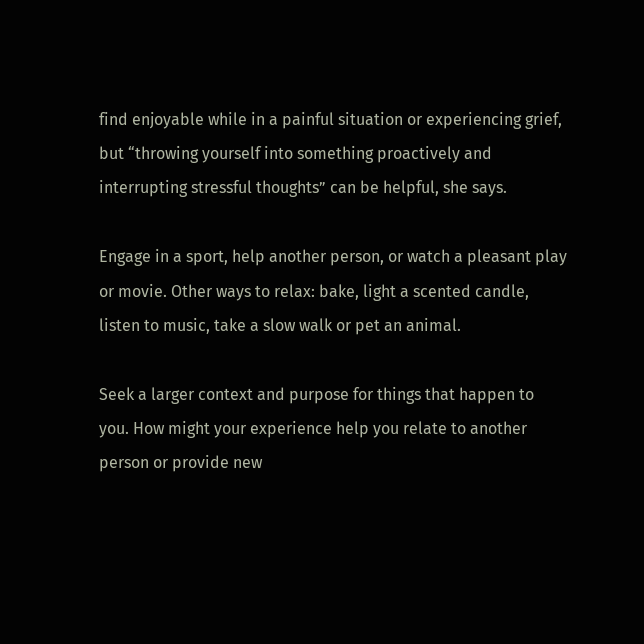find enjoyable while in a painful situation or experiencing grief, but “throwing yourself into something proactively and interrupting stressful thoughts” can be helpful, she says.

Engage in a sport, help another person, or watch a pleasant play or movie. Other ways to relax: bake, light a scented candle, listen to music, take a slow walk or pet an animal.

Seek a larger context and purpose for things that happen to you. How might your experience help you relate to another person or provide new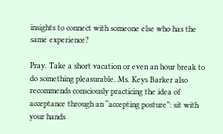insights to connect with someone else who has the same experience?

Pray. Take a short vacation or even an hour break to do something pleasurable. Ms. Keys Barker also recommends consciously practicing the idea of acceptance through an “accepting posture”: sit with your hands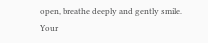open, breathe deeply and gently smile. Your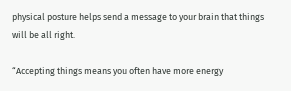physical posture helps send a message to your brain that things will be all right.

“Accepting things means you often have more energy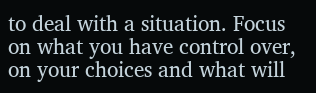to deal with a situation. Focus on what you have control over, on your choices and what will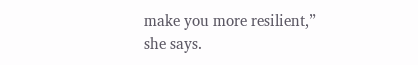make you more resilient,” she says.